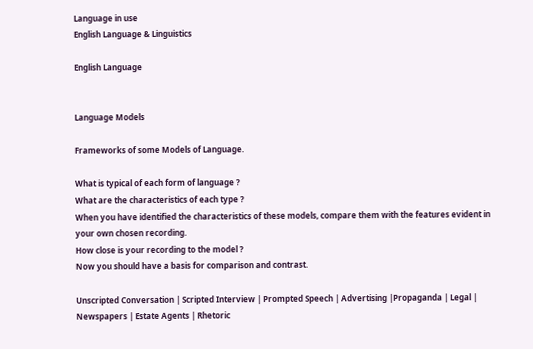Language in use
English Language & Linguistics

English Language


Language Models

Frameworks of some Models of Language.

What is typical of each form of language ?
What are the characteristics of each type ?
When you have identified the characteristics of these models, compare them with the features evident in your own chosen recording.
How close is your recording to the model ?
Now you should have a basis for comparison and contrast.

Unscripted Conversation | Scripted Interview | Prompted Speech | Advertising |Propaganda | Legal | Newspapers | Estate Agents | Rhetoric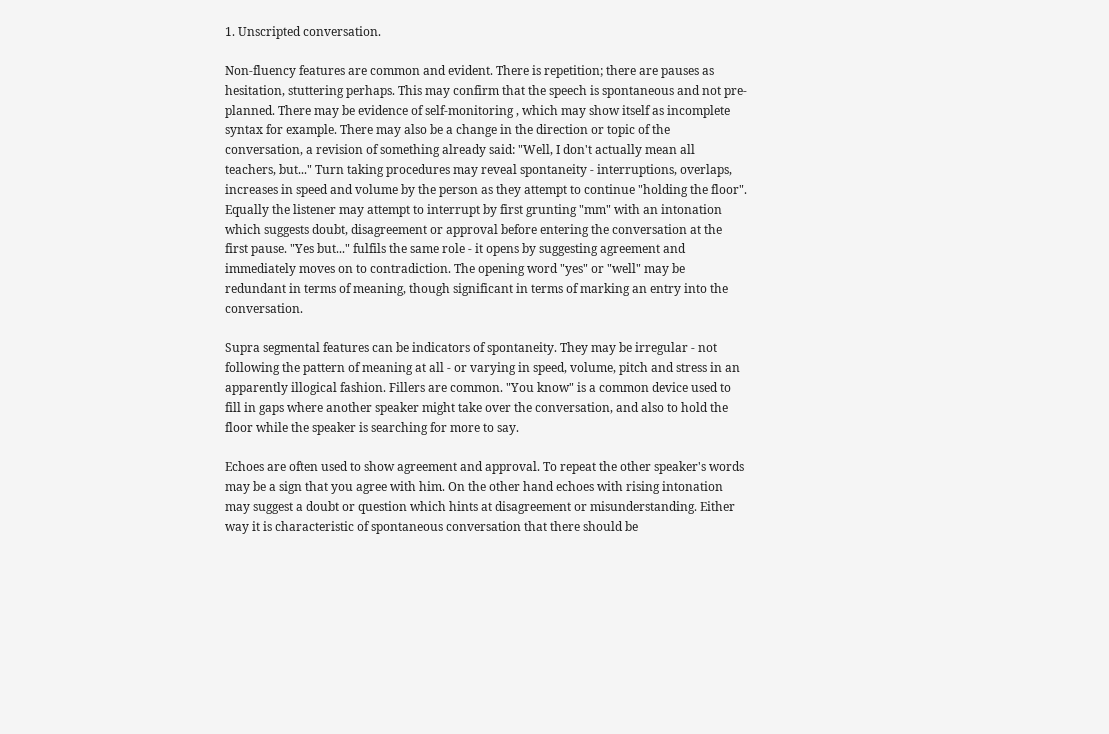1. Unscripted conversation.

Non-fluency features are common and evident. There is repetition; there are pauses as hesitation, stuttering perhaps. This may confirm that the speech is spontaneous and not pre-planned. There may be evidence of self-monitoring , which may show itself as incomplete syntax for example. There may also be a change in the direction or topic of the conversation, a revision of something already said: "Well, I don't actually mean all teachers, but..." Turn taking procedures may reveal spontaneity - interruptions, overlaps, increases in speed and volume by the person as they attempt to continue "holding the floor". Equally the listener may attempt to interrupt by first grunting "mm" with an intonation which suggests doubt, disagreement or approval before entering the conversation at the first pause. "Yes but..." fulfils the same role - it opens by suggesting agreement and immediately moves on to contradiction. The opening word "yes" or "well" may be redundant in terms of meaning, though significant in terms of marking an entry into the conversation.

Supra segmental features can be indicators of spontaneity. They may be irregular - not following the pattern of meaning at all - or varying in speed, volume, pitch and stress in an apparently illogical fashion. Fillers are common. "You know" is a common device used to fill in gaps where another speaker might take over the conversation, and also to hold the floor while the speaker is searching for more to say.

Echoes are often used to show agreement and approval. To repeat the other speaker's words may be a sign that you agree with him. On the other hand echoes with rising intonation may suggest a doubt or question which hints at disagreement or misunderstanding. Either way it is characteristic of spontaneous conversation that there should be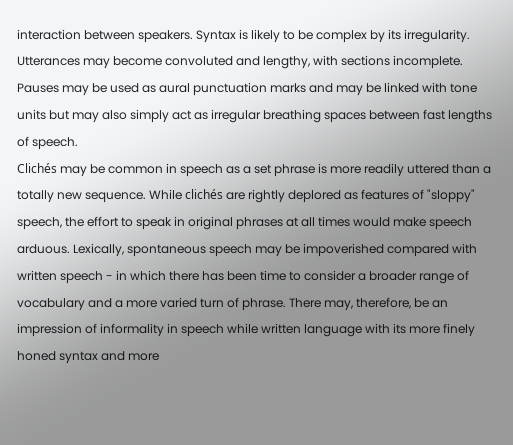interaction between speakers. Syntax is likely to be complex by its irregularity. Utterances may become convoluted and lengthy, with sections incomplete. Pauses may be used as aural punctuation marks and may be linked with tone units but may also simply act as irregular breathing spaces between fast lengths of speech.
Clichés may be common in speech as a set phrase is more readily uttered than a totally new sequence. While clichés are rightly deplored as features of "sloppy" speech, the effort to speak in original phrases at all times would make speech arduous. Lexically, spontaneous speech may be impoverished compared with written speech - in which there has been time to consider a broader range of vocabulary and a more varied turn of phrase. There may, therefore, be an impression of informality in speech while written language with its more finely honed syntax and more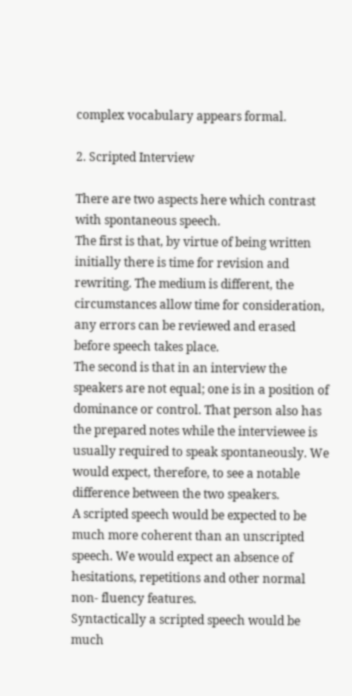complex vocabulary appears formal.

2. Scripted Interview

There are two aspects here which contrast with spontaneous speech.
The first is that, by virtue of being written initially there is time for revision and rewriting. The medium is different, the circumstances allow time for consideration, any errors can be reviewed and erased before speech takes place.
The second is that in an interview the speakers are not equal; one is in a position of dominance or control. That person also has the prepared notes while the interviewee is usually required to speak spontaneously. We would expect, therefore, to see a notable difference between the two speakers.
A scripted speech would be expected to be much more coherent than an unscripted speech. We would expect an absence of hesitations, repetitions and other normal non- fluency features.
Syntactically a scripted speech would be much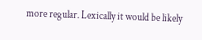more regular. Lexically it would be likely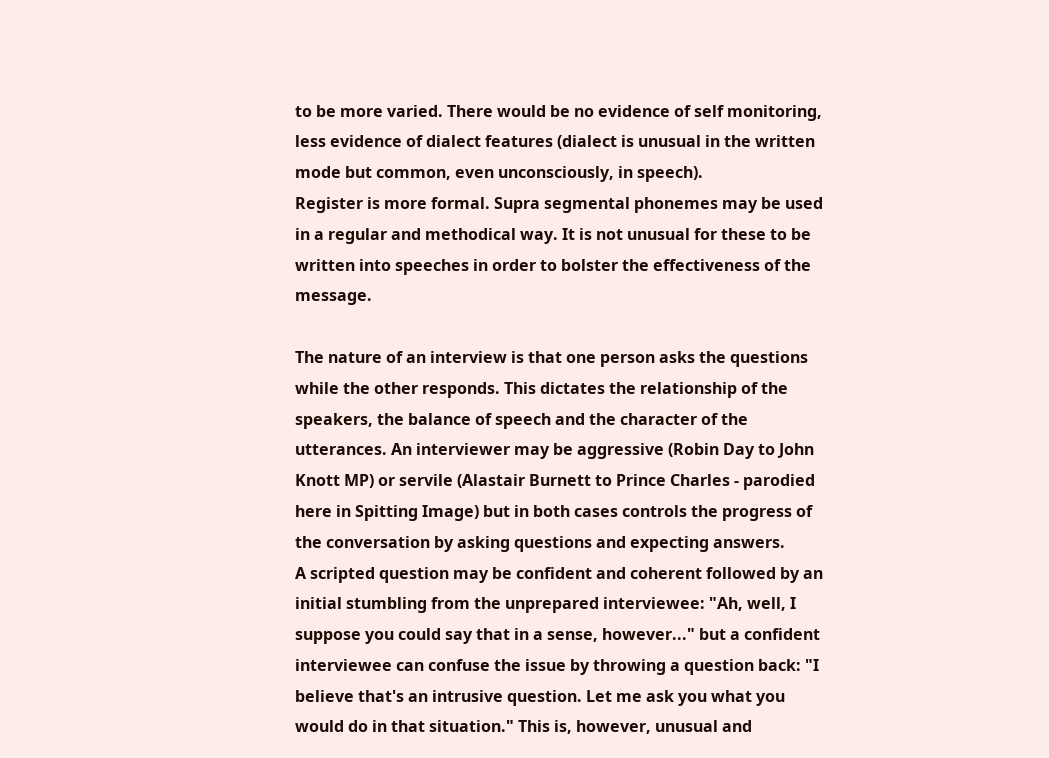to be more varied. There would be no evidence of self monitoring, less evidence of dialect features (dialect is unusual in the written mode but common, even unconsciously, in speech).
Register is more formal. Supra segmental phonemes may be used in a regular and methodical way. It is not unusual for these to be written into speeches in order to bolster the effectiveness of the message.

The nature of an interview is that one person asks the questions while the other responds. This dictates the relationship of the speakers, the balance of speech and the character of the utterances. An interviewer may be aggressive (Robin Day to John Knott MP) or servile (Alastair Burnett to Prince Charles - parodied here in Spitting Image) but in both cases controls the progress of the conversation by asking questions and expecting answers.
A scripted question may be confident and coherent followed by an initial stumbling from the unprepared interviewee: "Ah, well, I suppose you could say that in a sense, however..." but a confident interviewee can confuse the issue by throwing a question back: "I believe that's an intrusive question. Let me ask you what you would do in that situation." This is, however, unusual and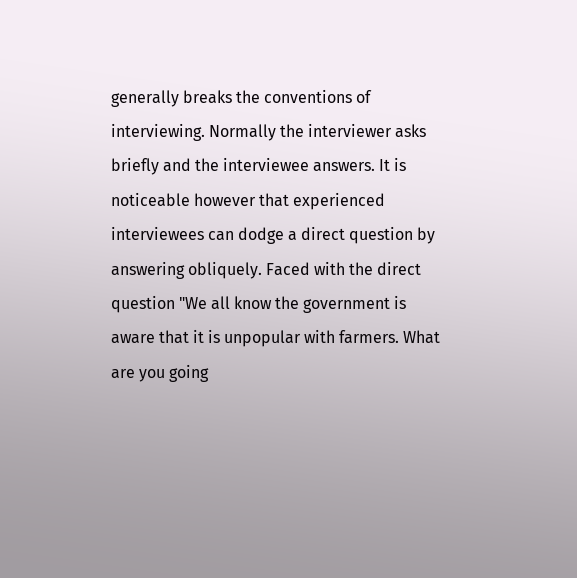generally breaks the conventions of interviewing. Normally the interviewer asks briefly and the interviewee answers. It is noticeable however that experienced interviewees can dodge a direct question by answering obliquely. Faced with the direct question "We all know the government is aware that it is unpopular with farmers. What are you going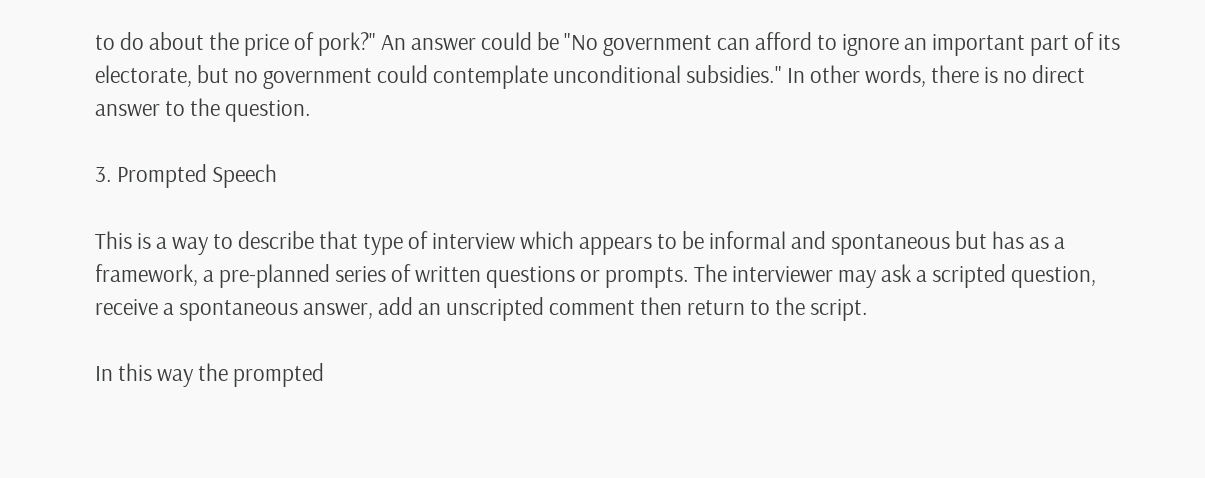to do about the price of pork?" An answer could be "No government can afford to ignore an important part of its electorate, but no government could contemplate unconditional subsidies." In other words, there is no direct answer to the question.

3. Prompted Speech

This is a way to describe that type of interview which appears to be informal and spontaneous but has as a framework, a pre-planned series of written questions or prompts. The interviewer may ask a scripted question, receive a spontaneous answer, add an unscripted comment then return to the script.

In this way the prompted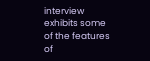interview exhibits some of the features of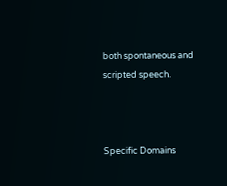both spontaneous and scripted speech.



Specific Domains